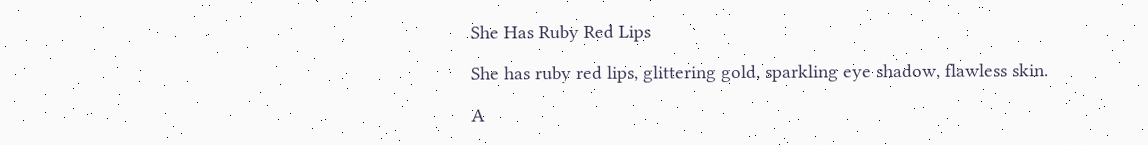She Has Ruby Red Lips

She has ruby red lips, glittering gold, sparkling eye shadow, flawless skin.

A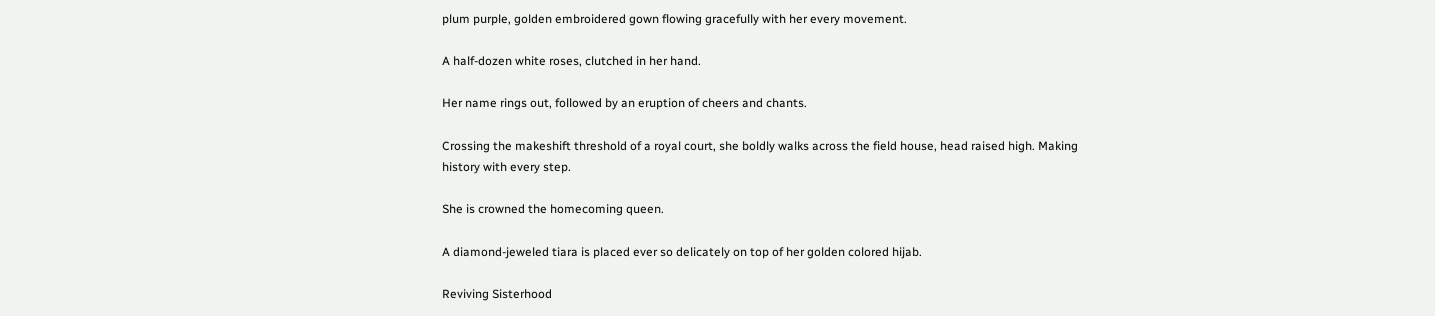plum purple, golden embroidered gown flowing gracefully with her every movement.

A half-dozen white roses, clutched in her hand.

Her name rings out, followed by an eruption of cheers and chants.

Crossing the makeshift threshold of a royal court, she boldly walks across the field house, head raised high. Making history with every step.

She is crowned the homecoming queen.

A diamond-jeweled tiara is placed ever so delicately on top of her golden colored hijab.

Reviving Sisterhood